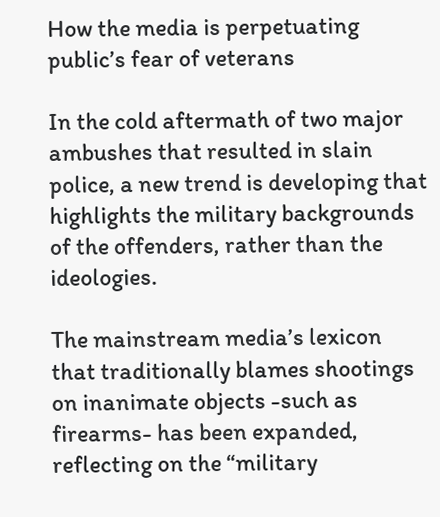How the media is perpetuating public’s fear of veterans

In the cold aftermath of two major ambushes that resulted in slain police, a new trend is developing that highlights the military backgrounds of the offenders, rather than the ideologies.

The mainstream media’s lexicon that traditionally blames shootings on inanimate objects -such as firearms- has been expanded, reflecting on the “military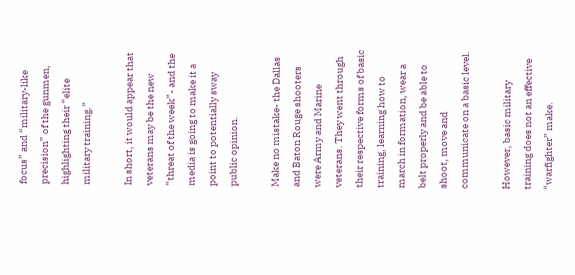focus” and “military-like precision” of the gunmen, highlighting their “elite military training.”

In short, it would appear that veterans may be the new “threat of the week”- and the media is going to make it a point to potentially sway public opinion.

Make no mistake- the Dallas and Baton Rouge shooters were Army and Marine veterans. They went through their respective forms of basic training, learning how to march in formation, wear a belt properly and be able to shoot, move and communicate on a basic level.

However, basic military training does not an effective “warfighter” make.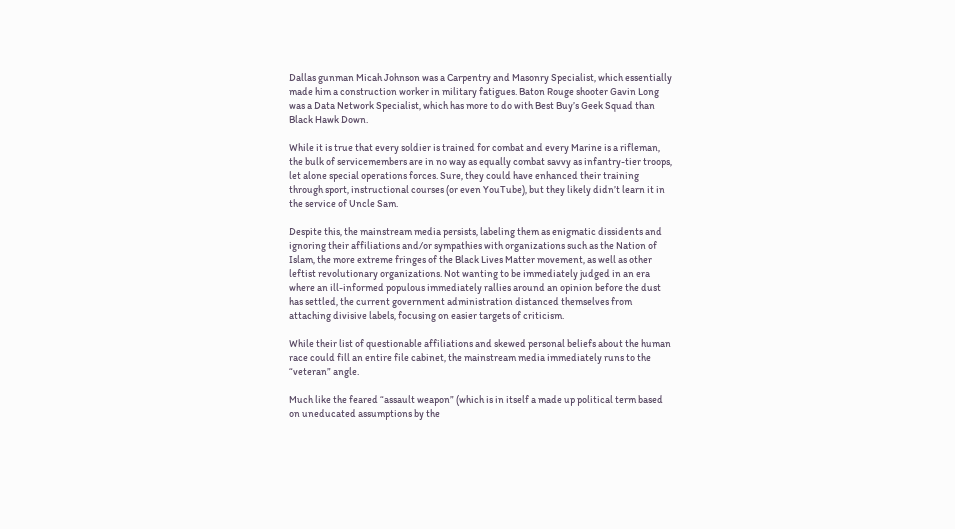Dallas gunman Micah Johnson was a Carpentry and Masonry Specialist, which essentially made him a construction worker in military fatigues. Baton Rouge shooter Gavin Long was a Data Network Specialist, which has more to do with Best Buy’s Geek Squad than Black Hawk Down.

While it is true that every soldier is trained for combat and every Marine is a rifleman, the bulk of servicemembers are in no way as equally combat savvy as infantry-tier troops, let alone special operations forces. Sure, they could have enhanced their training through sport, instructional courses (or even YouTube), but they likely didn’t learn it in the service of Uncle Sam.

Despite this, the mainstream media persists, labeling them as enigmatic dissidents and ignoring their affiliations and/or sympathies with organizations such as the Nation of Islam, the more extreme fringes of the Black Lives Matter movement, as well as other leftist revolutionary organizations. Not wanting to be immediately judged in an era where an ill-informed populous immediately rallies around an opinion before the dust has settled, the current government administration distanced themselves from attaching divisive labels, focusing on easier targets of criticism.

While their list of questionable affiliations and skewed personal beliefs about the human race could fill an entire file cabinet, the mainstream media immediately runs to the “veteran” angle.

Much like the feared “assault weapon” (which is in itself a made up political term based on uneducated assumptions by the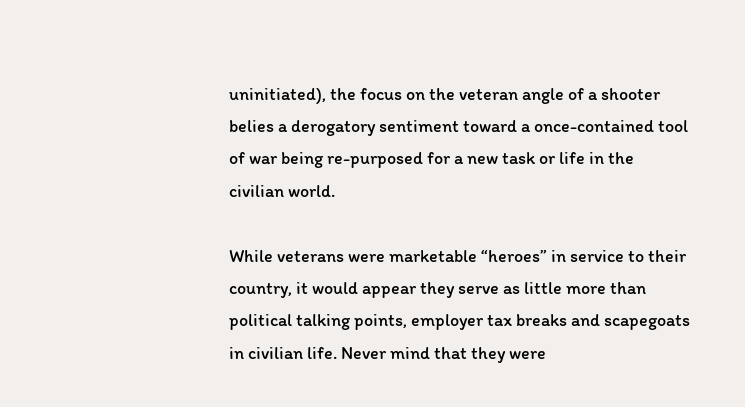uninitiated), the focus on the veteran angle of a shooter belies a derogatory sentiment toward a once-contained tool of war being re-purposed for a new task or life in the civilian world.

While veterans were marketable “heroes” in service to their country, it would appear they serve as little more than political talking points, employer tax breaks and scapegoats in civilian life. Never mind that they were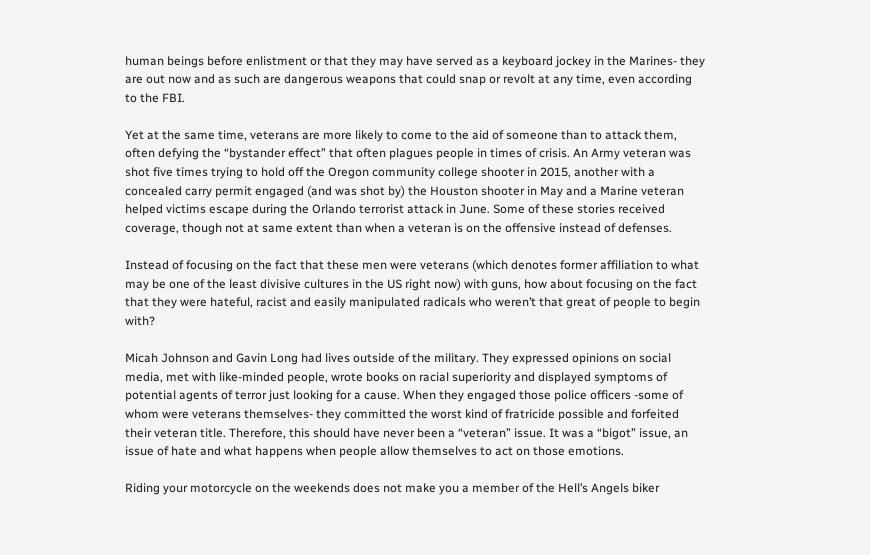human beings before enlistment or that they may have served as a keyboard jockey in the Marines- they are out now and as such are dangerous weapons that could snap or revolt at any time, even according to the FBI.

Yet at the same time, veterans are more likely to come to the aid of someone than to attack them, often defying the “bystander effect” that often plagues people in times of crisis. An Army veteran was shot five times trying to hold off the Oregon community college shooter in 2015, another with a concealed carry permit engaged (and was shot by) the Houston shooter in May and a Marine veteran helped victims escape during the Orlando terrorist attack in June. Some of these stories received coverage, though not at same extent than when a veteran is on the offensive instead of defenses.

Instead of focusing on the fact that these men were veterans (which denotes former affiliation to what may be one of the least divisive cultures in the US right now) with guns, how about focusing on the fact that they were hateful, racist and easily manipulated radicals who weren’t that great of people to begin with?

Micah Johnson and Gavin Long had lives outside of the military. They expressed opinions on social media, met with like-minded people, wrote books on racial superiority and displayed symptoms of potential agents of terror just looking for a cause. When they engaged those police officers -some of whom were veterans themselves- they committed the worst kind of fratricide possible and forfeited their veteran title. Therefore, this should have never been a “veteran” issue. It was a “bigot” issue, an issue of hate and what happens when people allow themselves to act on those emotions.

Riding your motorcycle on the weekends does not make you a member of the Hell’s Angels biker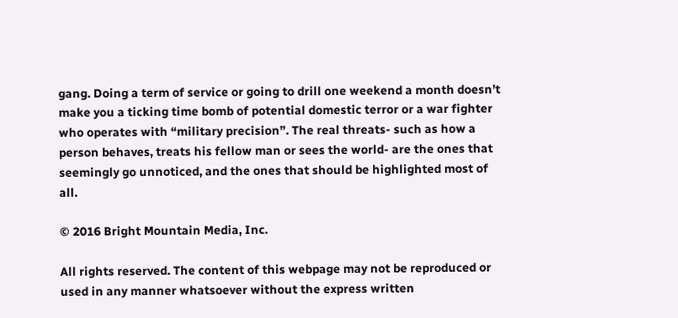gang. Doing a term of service or going to drill one weekend a month doesn’t make you a ticking time bomb of potential domestic terror or a war fighter who operates with “military precision”. The real threats- such as how a person behaves, treats his fellow man or sees the world- are the ones that seemingly go unnoticed, and the ones that should be highlighted most of all.

© 2016 Bright Mountain Media, Inc.

All rights reserved. The content of this webpage may not be reproduced or used in any manner whatsoever without the express written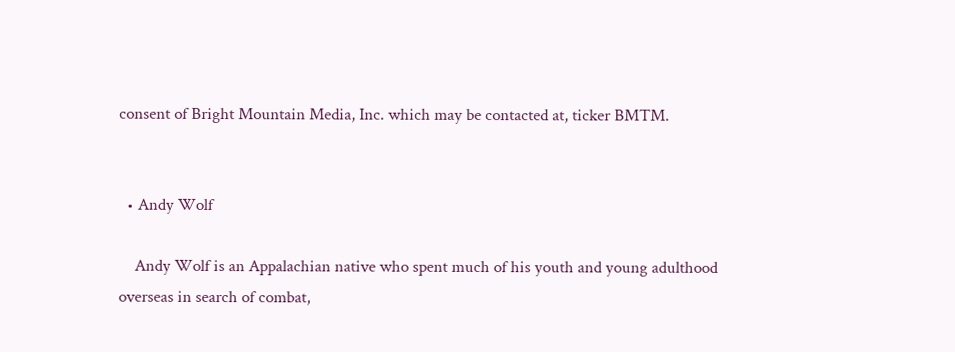consent of Bright Mountain Media, Inc. which may be contacted at, ticker BMTM.


  • Andy Wolf

    Andy Wolf is an Appalachian native who spent much of his youth and young adulthood overseas in search of combat,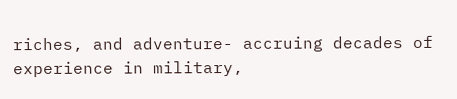riches, and adventure- accruing decades of experience in military,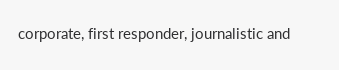corporate, first responder, journalistic and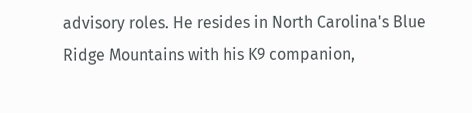advisory roles. He resides in North Carolina's Blue Ridge Mountains with his K9 companion,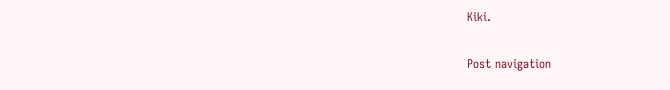Kiki.

Post navigation